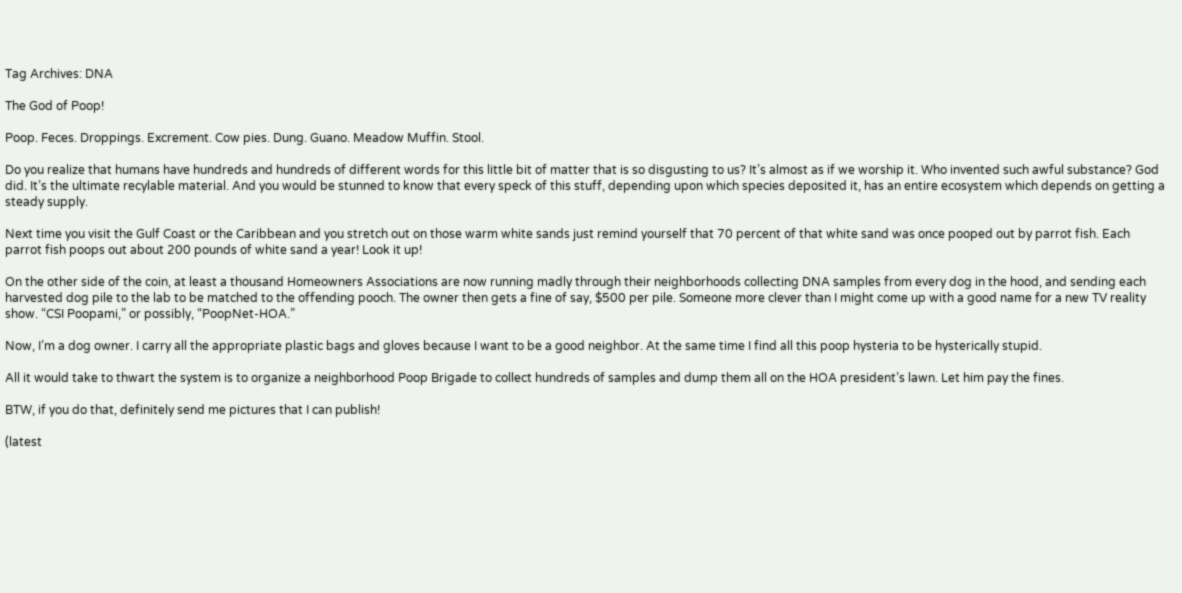Tag Archives: DNA

The God of Poop!

Poop. Feces. Droppings. Excrement. Cow pies. Dung. Guano. Meadow Muffin. Stool.

Do you realize that humans have hundreds and hundreds of different words for this little bit of matter that is so disgusting to us? It’s almost as if we worship it. Who invented such awful substance? God did. It’s the ultimate recylable material. And you would be stunned to know that every speck of this stuff, depending upon which species deposited it, has an entire ecosystem which depends on getting a steady supply.

Next time you visit the Gulf Coast or the Caribbean and you stretch out on those warm white sands just remind yourself that 70 percent of that white sand was once pooped out by parrot fish. Each parrot fish poops out about 200 pounds of white sand a year! Look it up!

On the other side of the coin, at least a thousand Homeowners Associations are now running madly through their neighborhoods collecting DNA samples from every dog in the hood, and sending each harvested dog pile to the lab to be matched to the offending pooch. The owner then gets a fine of say, $500 per pile. Someone more clever than I might come up with a good name for a new TV reality show. “CSI Poopami,” or possibly, “PoopNet-HOA.”

Now, I’m a dog owner. I carry all the appropriate plastic bags and gloves because I want to be a good neighbor. At the same time I find all this poop hysteria to be hysterically stupid.

All it would take to thwart the system is to organize a neighborhood Poop Brigade to collect hundreds of samples and dump them all on the HOA president’s lawn. Let him pay the fines.

BTW, if you do that, definitely send me pictures that I can publish!

(latest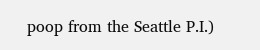poop from the Seattle P.I.)